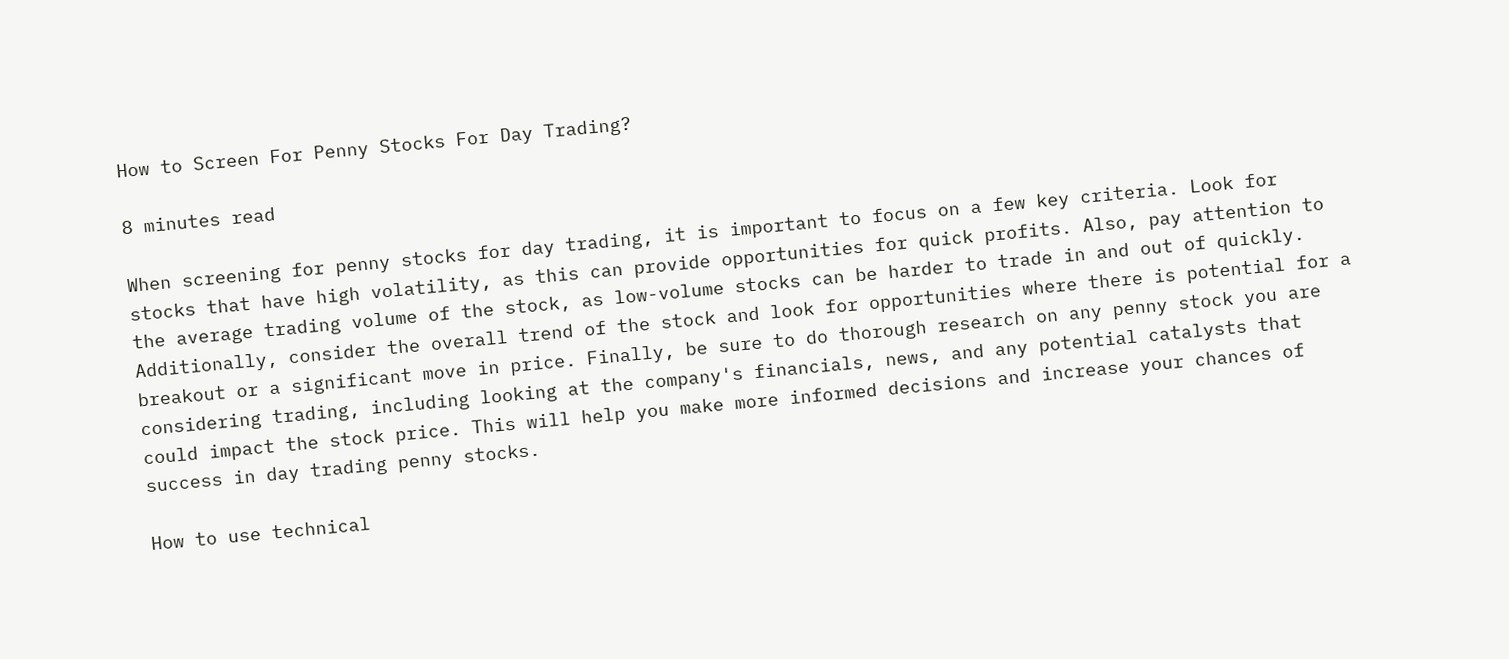How to Screen For Penny Stocks For Day Trading?

8 minutes read

When screening for penny stocks for day trading, it is important to focus on a few key criteria. Look for stocks that have high volatility, as this can provide opportunities for quick profits. Also, pay attention to the average trading volume of the stock, as low-volume stocks can be harder to trade in and out of quickly. Additionally, consider the overall trend of the stock and look for opportunities where there is potential for a breakout or a significant move in price. Finally, be sure to do thorough research on any penny stock you are considering trading, including looking at the company's financials, news, and any potential catalysts that could impact the stock price. This will help you make more informed decisions and increase your chances of success in day trading penny stocks.

How to use technical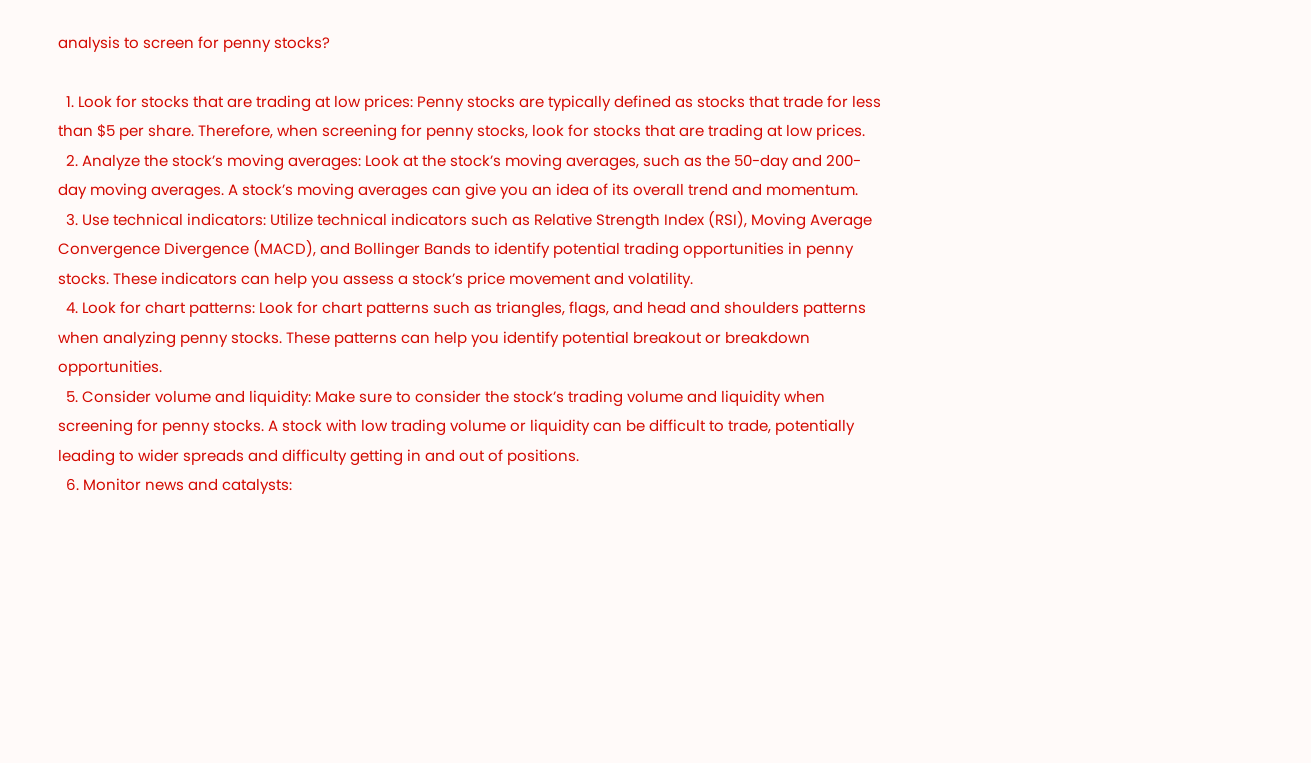analysis to screen for penny stocks?

  1. Look for stocks that are trading at low prices: Penny stocks are typically defined as stocks that trade for less than $5 per share. Therefore, when screening for penny stocks, look for stocks that are trading at low prices.
  2. Analyze the stock’s moving averages: Look at the stock’s moving averages, such as the 50-day and 200-day moving averages. A stock’s moving averages can give you an idea of its overall trend and momentum.
  3. Use technical indicators: Utilize technical indicators such as Relative Strength Index (RSI), Moving Average Convergence Divergence (MACD), and Bollinger Bands to identify potential trading opportunities in penny stocks. These indicators can help you assess a stock’s price movement and volatility.
  4. Look for chart patterns: Look for chart patterns such as triangles, flags, and head and shoulders patterns when analyzing penny stocks. These patterns can help you identify potential breakout or breakdown opportunities.
  5. Consider volume and liquidity: Make sure to consider the stock’s trading volume and liquidity when screening for penny stocks. A stock with low trading volume or liquidity can be difficult to trade, potentially leading to wider spreads and difficulty getting in and out of positions.
  6. Monitor news and catalysts: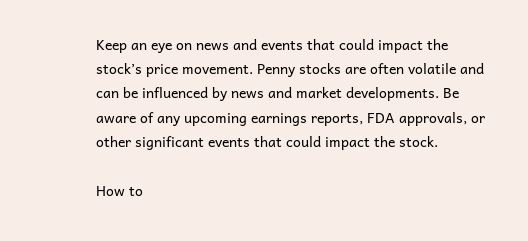Keep an eye on news and events that could impact the stock’s price movement. Penny stocks are often volatile and can be influenced by news and market developments. Be aware of any upcoming earnings reports, FDA approvals, or other significant events that could impact the stock.

How to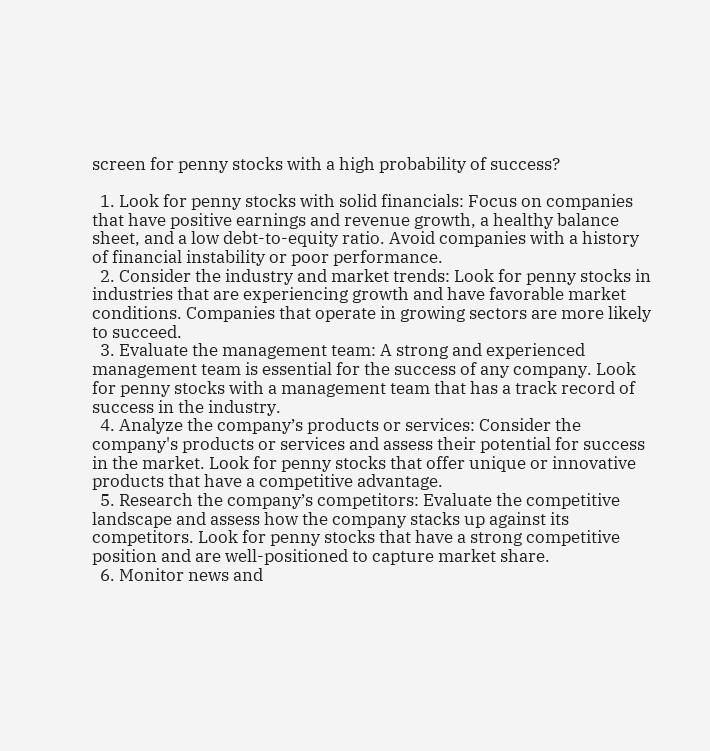screen for penny stocks with a high probability of success?

  1. Look for penny stocks with solid financials: Focus on companies that have positive earnings and revenue growth, a healthy balance sheet, and a low debt-to-equity ratio. Avoid companies with a history of financial instability or poor performance.
  2. Consider the industry and market trends: Look for penny stocks in industries that are experiencing growth and have favorable market conditions. Companies that operate in growing sectors are more likely to succeed.
  3. Evaluate the management team: A strong and experienced management team is essential for the success of any company. Look for penny stocks with a management team that has a track record of success in the industry.
  4. Analyze the company’s products or services: Consider the company's products or services and assess their potential for success in the market. Look for penny stocks that offer unique or innovative products that have a competitive advantage.
  5. Research the company’s competitors: Evaluate the competitive landscape and assess how the company stacks up against its competitors. Look for penny stocks that have a strong competitive position and are well-positioned to capture market share.
  6. Monitor news and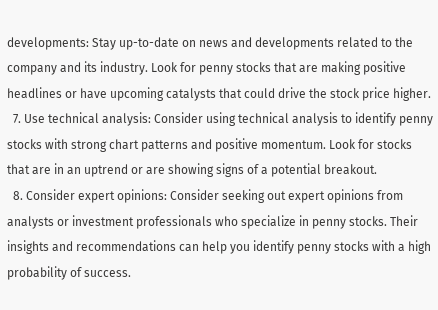developments: Stay up-to-date on news and developments related to the company and its industry. Look for penny stocks that are making positive headlines or have upcoming catalysts that could drive the stock price higher.
  7. Use technical analysis: Consider using technical analysis to identify penny stocks with strong chart patterns and positive momentum. Look for stocks that are in an uptrend or are showing signs of a potential breakout.
  8. Consider expert opinions: Consider seeking out expert opinions from analysts or investment professionals who specialize in penny stocks. Their insights and recommendations can help you identify penny stocks with a high probability of success.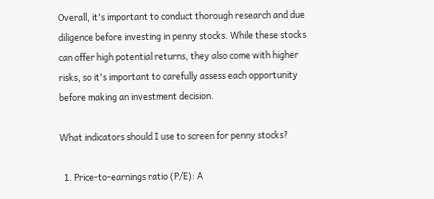Overall, it's important to conduct thorough research and due diligence before investing in penny stocks. While these stocks can offer high potential returns, they also come with higher risks, so it's important to carefully assess each opportunity before making an investment decision.

What indicators should I use to screen for penny stocks?

  1. Price-to-earnings ratio (P/E): A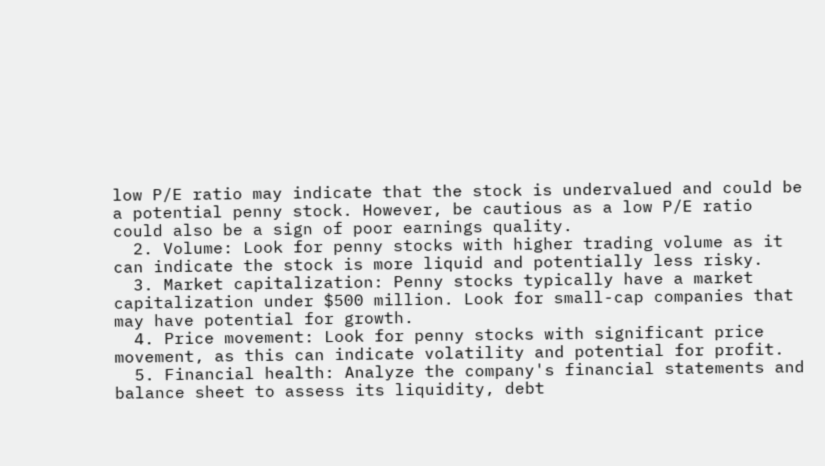low P/E ratio may indicate that the stock is undervalued and could be a potential penny stock. However, be cautious as a low P/E ratio could also be a sign of poor earnings quality.
  2. Volume: Look for penny stocks with higher trading volume as it can indicate the stock is more liquid and potentially less risky.
  3. Market capitalization: Penny stocks typically have a market capitalization under $500 million. Look for small-cap companies that may have potential for growth.
  4. Price movement: Look for penny stocks with significant price movement, as this can indicate volatility and potential for profit.
  5. Financial health: Analyze the company's financial statements and balance sheet to assess its liquidity, debt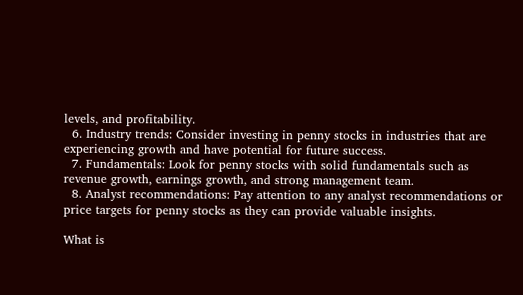levels, and profitability.
  6. Industry trends: Consider investing in penny stocks in industries that are experiencing growth and have potential for future success.
  7. Fundamentals: Look for penny stocks with solid fundamentals such as revenue growth, earnings growth, and strong management team.
  8. Analyst recommendations: Pay attention to any analyst recommendations or price targets for penny stocks as they can provide valuable insights.

What is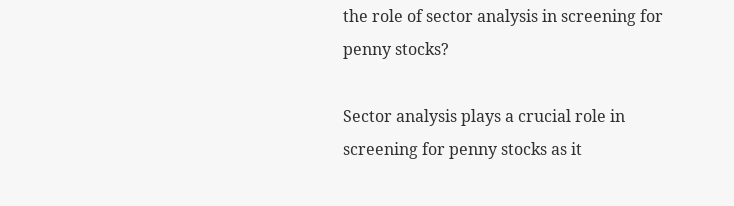the role of sector analysis in screening for penny stocks?

Sector analysis plays a crucial role in screening for penny stocks as it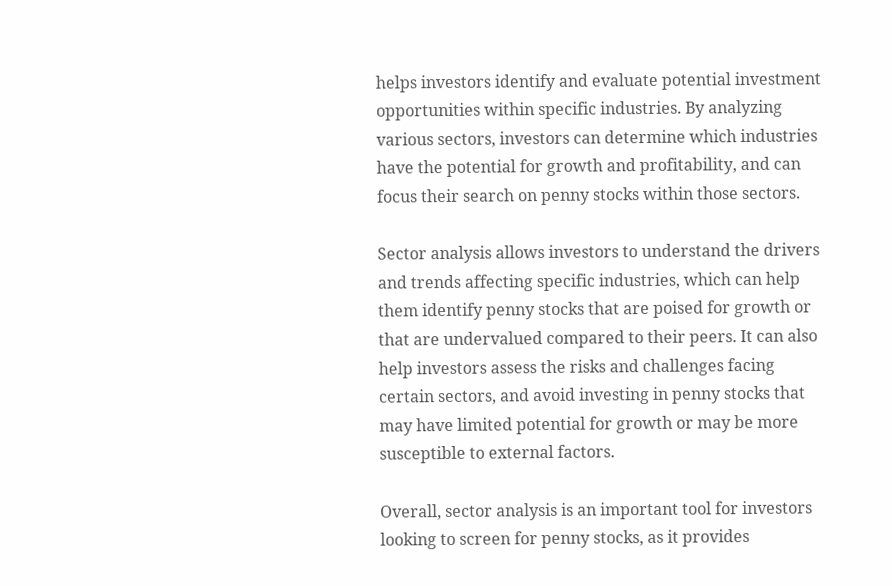helps investors identify and evaluate potential investment opportunities within specific industries. By analyzing various sectors, investors can determine which industries have the potential for growth and profitability, and can focus their search on penny stocks within those sectors.

Sector analysis allows investors to understand the drivers and trends affecting specific industries, which can help them identify penny stocks that are poised for growth or that are undervalued compared to their peers. It can also help investors assess the risks and challenges facing certain sectors, and avoid investing in penny stocks that may have limited potential for growth or may be more susceptible to external factors.

Overall, sector analysis is an important tool for investors looking to screen for penny stocks, as it provides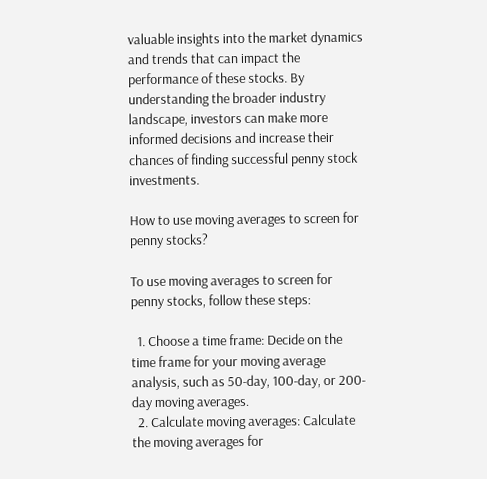valuable insights into the market dynamics and trends that can impact the performance of these stocks. By understanding the broader industry landscape, investors can make more informed decisions and increase their chances of finding successful penny stock investments.

How to use moving averages to screen for penny stocks?

To use moving averages to screen for penny stocks, follow these steps:

  1. Choose a time frame: Decide on the time frame for your moving average analysis, such as 50-day, 100-day, or 200-day moving averages.
  2. Calculate moving averages: Calculate the moving averages for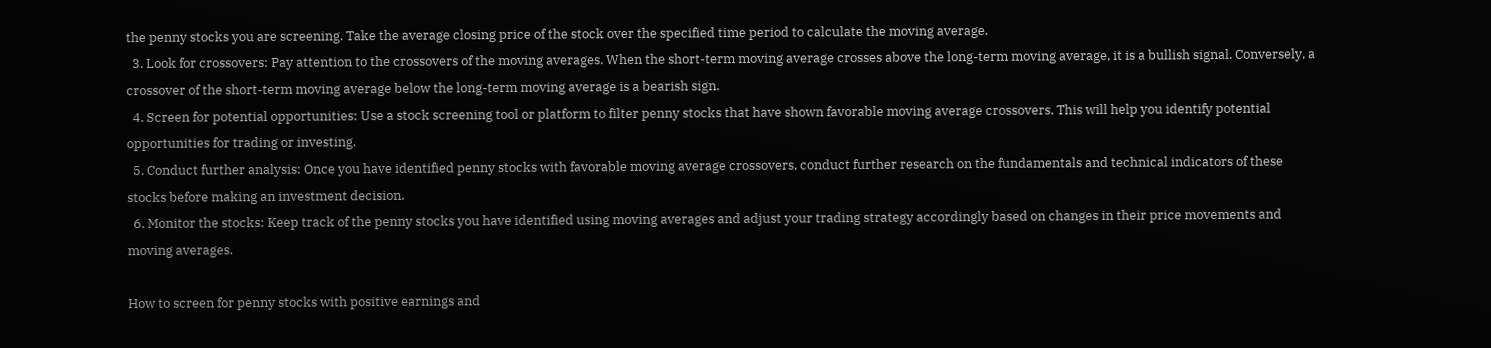the penny stocks you are screening. Take the average closing price of the stock over the specified time period to calculate the moving average.
  3. Look for crossovers: Pay attention to the crossovers of the moving averages. When the short-term moving average crosses above the long-term moving average, it is a bullish signal. Conversely, a crossover of the short-term moving average below the long-term moving average is a bearish sign.
  4. Screen for potential opportunities: Use a stock screening tool or platform to filter penny stocks that have shown favorable moving average crossovers. This will help you identify potential opportunities for trading or investing.
  5. Conduct further analysis: Once you have identified penny stocks with favorable moving average crossovers, conduct further research on the fundamentals and technical indicators of these stocks before making an investment decision.
  6. Monitor the stocks: Keep track of the penny stocks you have identified using moving averages and adjust your trading strategy accordingly based on changes in their price movements and moving averages.

How to screen for penny stocks with positive earnings and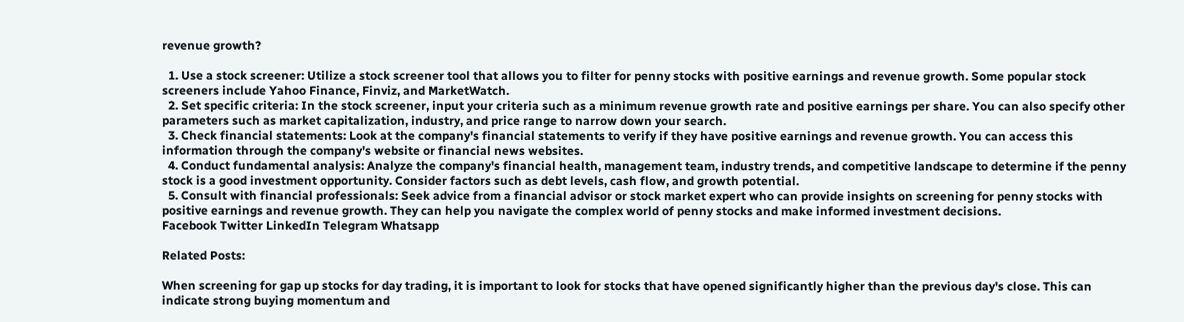revenue growth?

  1. Use a stock screener: Utilize a stock screener tool that allows you to filter for penny stocks with positive earnings and revenue growth. Some popular stock screeners include Yahoo Finance, Finviz, and MarketWatch.
  2. Set specific criteria: In the stock screener, input your criteria such as a minimum revenue growth rate and positive earnings per share. You can also specify other parameters such as market capitalization, industry, and price range to narrow down your search.
  3. Check financial statements: Look at the company's financial statements to verify if they have positive earnings and revenue growth. You can access this information through the company's website or financial news websites.
  4. Conduct fundamental analysis: Analyze the company's financial health, management team, industry trends, and competitive landscape to determine if the penny stock is a good investment opportunity. Consider factors such as debt levels, cash flow, and growth potential.
  5. Consult with financial professionals: Seek advice from a financial advisor or stock market expert who can provide insights on screening for penny stocks with positive earnings and revenue growth. They can help you navigate the complex world of penny stocks and make informed investment decisions.
Facebook Twitter LinkedIn Telegram Whatsapp

Related Posts:

When screening for gap up stocks for day trading, it is important to look for stocks that have opened significantly higher than the previous day's close. This can indicate strong buying momentum and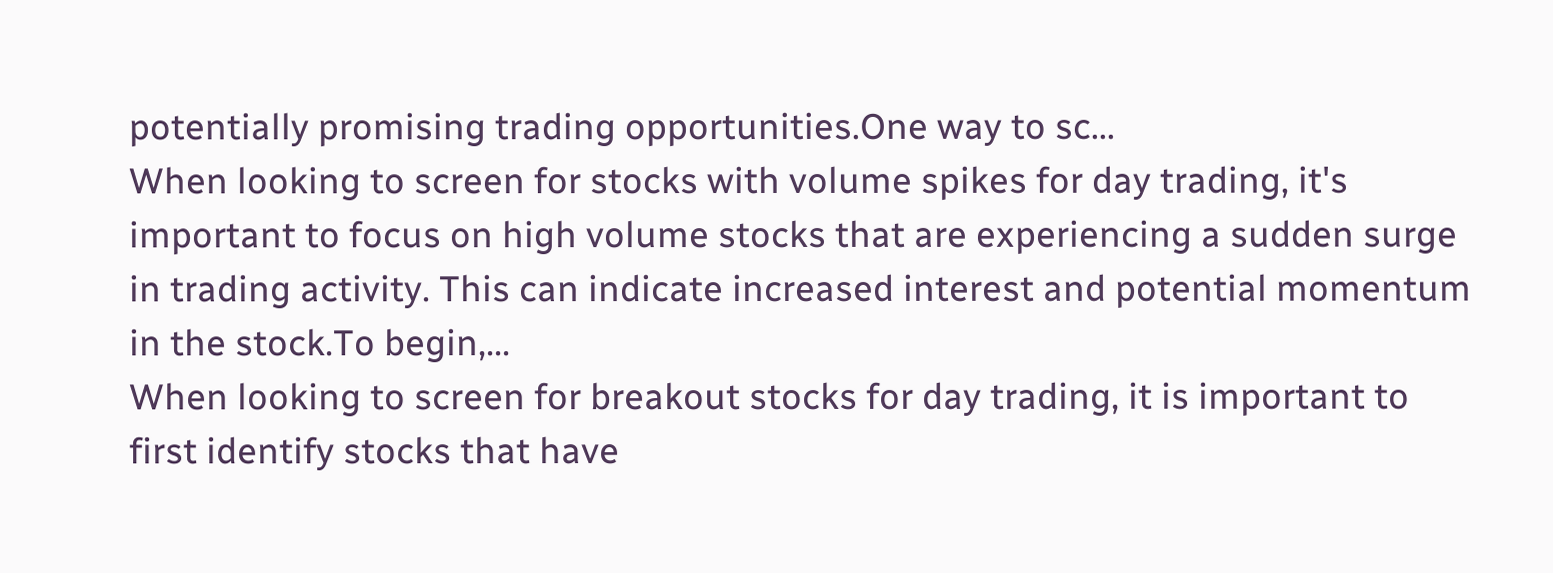potentially promising trading opportunities.One way to sc...
When looking to screen for stocks with volume spikes for day trading, it's important to focus on high volume stocks that are experiencing a sudden surge in trading activity. This can indicate increased interest and potential momentum in the stock.To begin,...
When looking to screen for breakout stocks for day trading, it is important to first identify stocks that have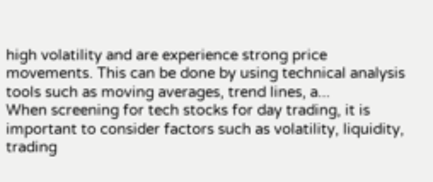high volatility and are experience strong price movements. This can be done by using technical analysis tools such as moving averages, trend lines, a...
When screening for tech stocks for day trading, it is important to consider factors such as volatility, liquidity, trading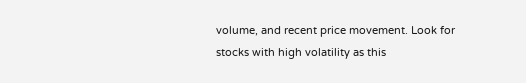volume, and recent price movement. Look for stocks with high volatility as this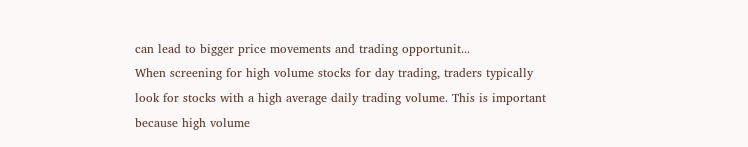can lead to bigger price movements and trading opportunit...
When screening for high volume stocks for day trading, traders typically look for stocks with a high average daily trading volume. This is important because high volume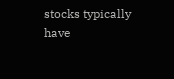stocks typically have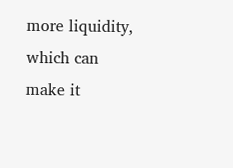more liquidity, which can make it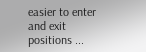easier to enter and exit positions ...